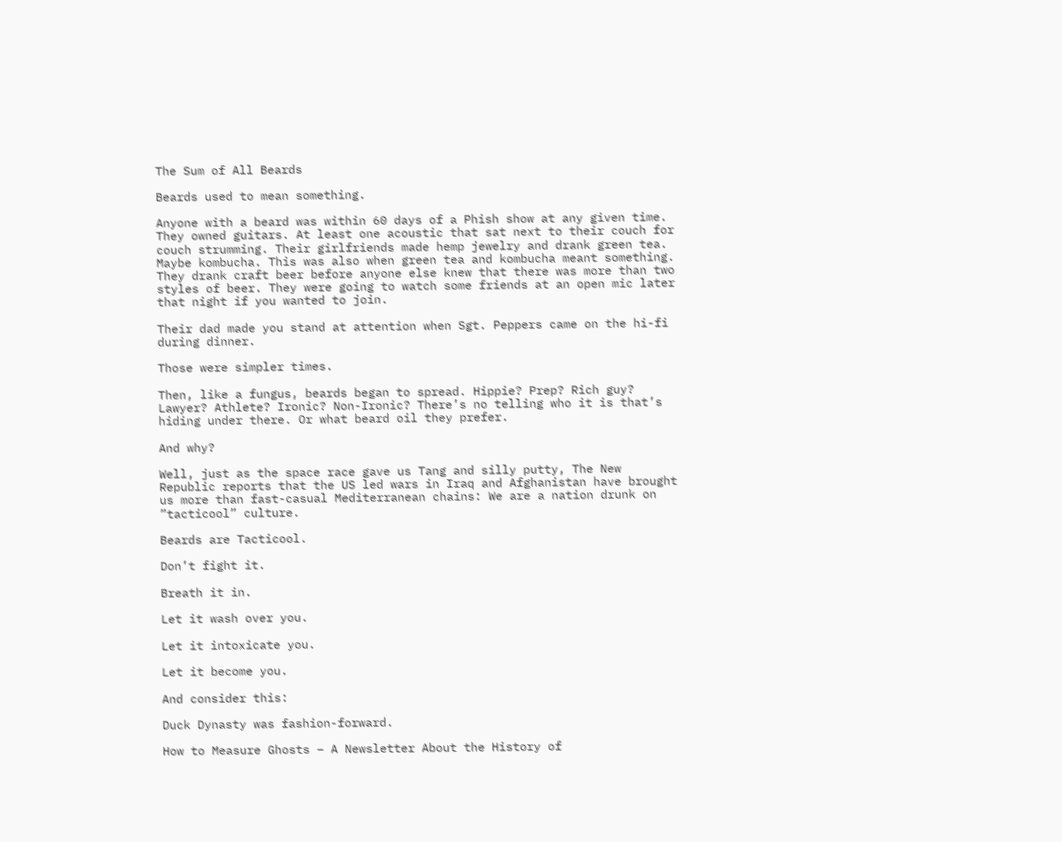The Sum of All Beards

Beards used to mean something.

Anyone with a beard was within 60 days of a Phish show at any given time. They owned guitars. At least one acoustic that sat next to their couch for couch strumming. Their girlfriends made hemp jewelry and drank green tea. Maybe kombucha. This was also when green tea and kombucha meant something. They drank craft beer before anyone else knew that there was more than two styles of beer. They were going to watch some friends at an open mic later that night if you wanted to join.

Their dad made you stand at attention when Sgt. Peppers came on the hi-fi during dinner.

Those were simpler times.

Then, like a fungus, beards began to spread. Hippie? Prep? Rich guy? Lawyer? Athlete? Ironic? Non-Ironic? There’s no telling who it is that’s hiding under there. Or what beard oil they prefer.

And why?

Well, just as the space race gave us Tang and silly putty, The New Republic reports that the US led wars in Iraq and Afghanistan have brought us more than fast-casual Mediterranean chains: We are a nation drunk on ”tacticool” culture.

Beards are Tacticool.

Don’t fight it.

Breath it in.

Let it wash over you.

Let it intoxicate you.

Let it become you.

And consider this:

Duck Dynasty was fashion-forward.

How to Measure Ghosts – A Newsletter About the History of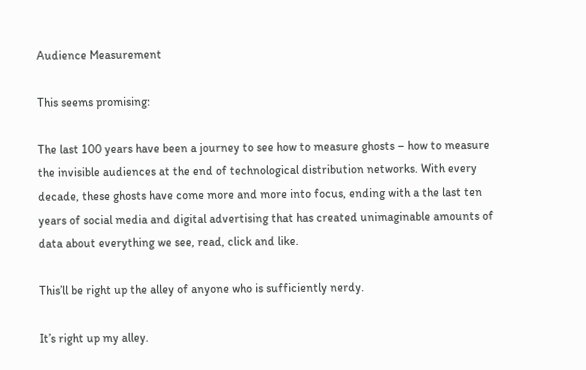Audience Measurement

This seems promising:

The last 100 years have been a journey to see how to measure ghosts – how to measure the invisible audiences at the end of technological distribution networks. With every decade, these ghosts have come more and more into focus, ending with a the last ten years of social media and digital advertising that has created unimaginable amounts of data about everything we see, read, click and like.

This’ll be right up the alley of anyone who is sufficiently nerdy.

It’s right up my alley.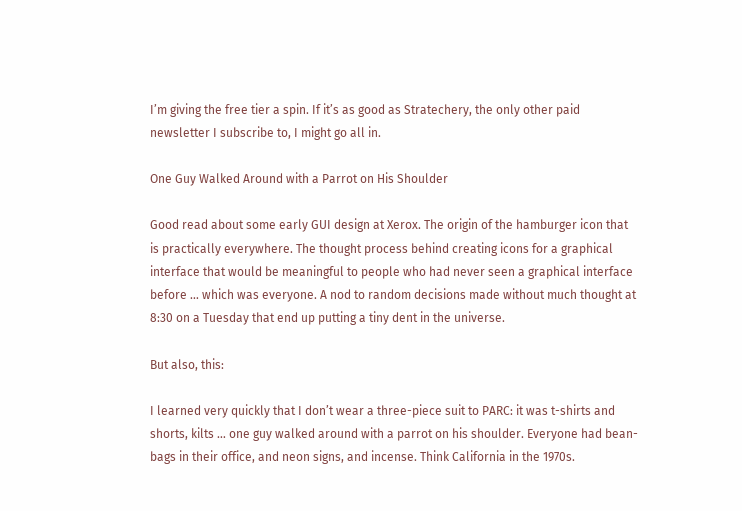I’m giving the free tier a spin. If it’s as good as Stratechery, the only other paid newsletter I subscribe to, I might go all in.

One Guy Walked Around with a Parrot on His Shoulder

Good read about some early GUI design at Xerox. The origin of the hamburger icon that is practically everywhere. The thought process behind creating icons for a graphical interface that would be meaningful to people who had never seen a graphical interface before … which was everyone. A nod to random decisions made without much thought at 8:30 on a Tuesday that end up putting a tiny dent in the universe.

But also, this:

I learned very quickly that I don’t wear a three-piece suit to PARC: it was t-shirts and shorts, kilts … one guy walked around with a parrot on his shoulder. Everyone had bean-bags in their office, and neon signs, and incense. Think California in the 1970s.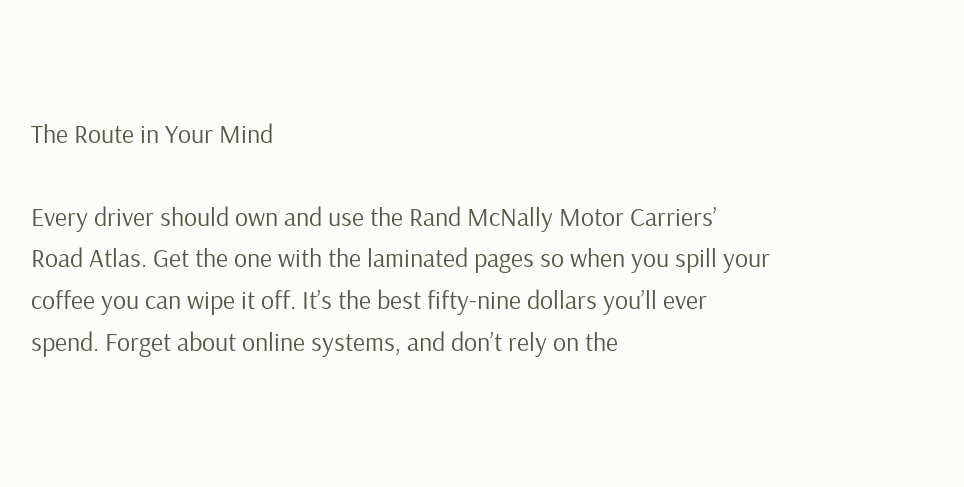The Route in Your Mind

Every driver should own and use the Rand McNally Motor Carriers’ Road Atlas. Get the one with the laminated pages so when you spill your coffee you can wipe it off. It’s the best fifty-nine dollars you’ll ever spend. Forget about online systems, and don’t rely on the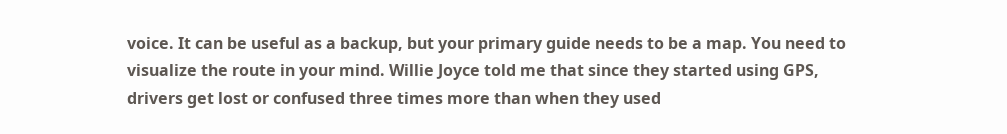voice. It can be useful as a backup, but your primary guide needs to be a map. You need to visualize the route in your mind. Willie Joyce told me that since they started using GPS, drivers get lost or confused three times more than when they used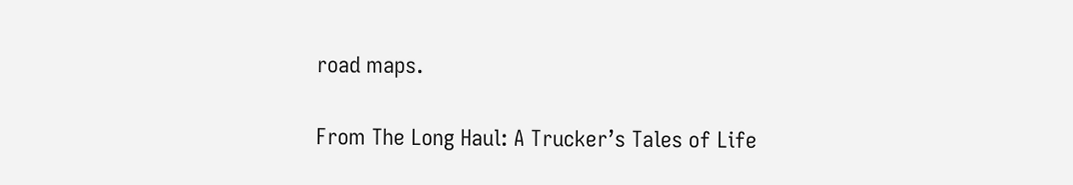road maps.

From The Long Haul: A Trucker’s Tales of Life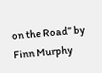on the Road” by Finn Murphy